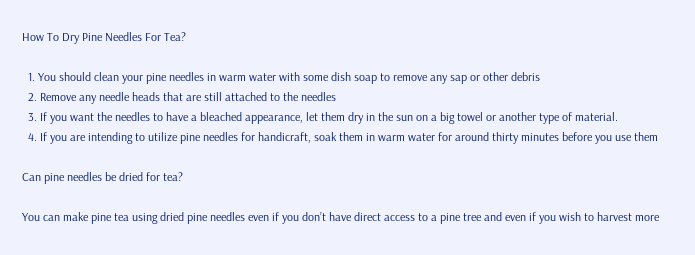How To Dry Pine Needles For Tea?

  1. You should clean your pine needles in warm water with some dish soap to remove any sap or other debris
  2. Remove any needle heads that are still attached to the needles
  3. If you want the needles to have a bleached appearance, let them dry in the sun on a big towel or another type of material.
  4. If you are intending to utilize pine needles for handicraft, soak them in warm water for around thirty minutes before you use them

Can pine needles be dried for tea?

You can make pine tea using dried pine needles even if you don’t have direct access to a pine tree and even if you wish to harvest more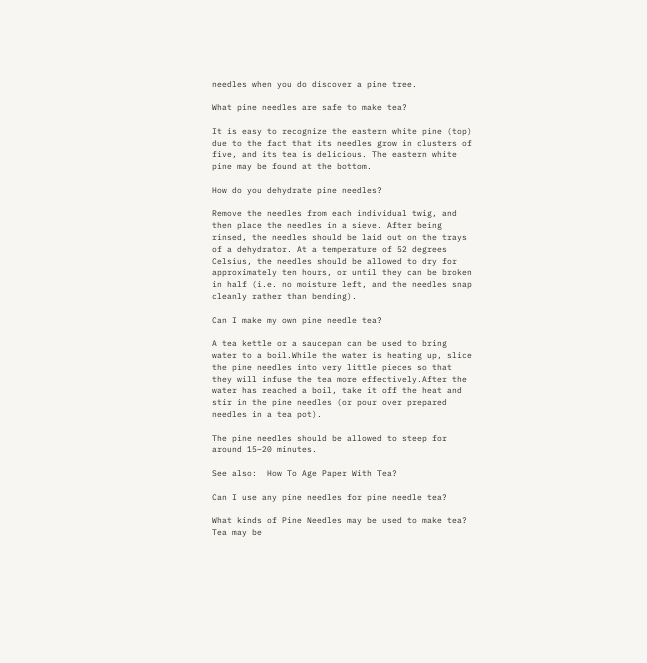needles when you do discover a pine tree.

What pine needles are safe to make tea?

It is easy to recognize the eastern white pine (top) due to the fact that its needles grow in clusters of five, and its tea is delicious. The eastern white pine may be found at the bottom.

How do you dehydrate pine needles?

Remove the needles from each individual twig, and then place the needles in a sieve. After being rinsed, the needles should be laid out on the trays of a dehydrator. At a temperature of 52 degrees Celsius, the needles should be allowed to dry for approximately ten hours, or until they can be broken in half (i.e. no moisture left, and the needles snap cleanly rather than bending).

Can I make my own pine needle tea?

A tea kettle or a saucepan can be used to bring water to a boil.While the water is heating up, slice the pine needles into very little pieces so that they will infuse the tea more effectively.After the water has reached a boil, take it off the heat and stir in the pine needles (or pour over prepared needles in a tea pot).

The pine needles should be allowed to steep for around 15–20 minutes.

See also:  How To Age Paper With Tea?

Can I use any pine needles for pine needle tea?

What kinds of Pine Needles may be used to make tea? Tea may be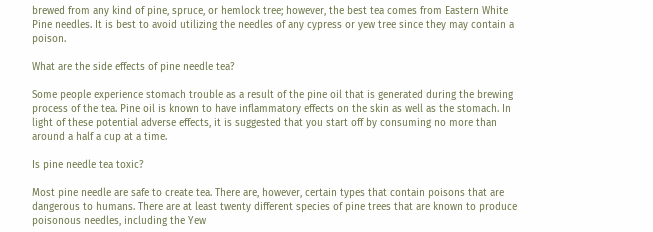brewed from any kind of pine, spruce, or hemlock tree; however, the best tea comes from Eastern White Pine needles. It is best to avoid utilizing the needles of any cypress or yew tree since they may contain a poison.

What are the side effects of pine needle tea?

Some people experience stomach trouble as a result of the pine oil that is generated during the brewing process of the tea. Pine oil is known to have inflammatory effects on the skin as well as the stomach. In light of these potential adverse effects, it is suggested that you start off by consuming no more than around a half a cup at a time.

Is pine needle tea toxic?

Most pine needle are safe to create tea. There are, however, certain types that contain poisons that are dangerous to humans. There are at least twenty different species of pine trees that are known to produce poisonous needles, including the Yew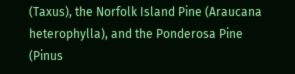(Taxus), the Norfolk Island Pine (Araucana heterophylla), and the Ponderosa Pine (Pinus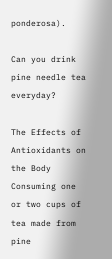ponderosa).

Can you drink pine needle tea everyday?

The Effects of Antioxidants on the Body Consuming one or two cups of tea made from pine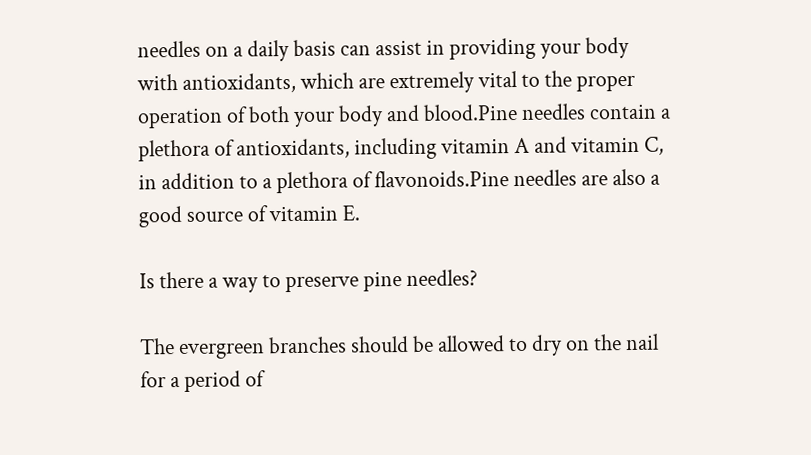needles on a daily basis can assist in providing your body with antioxidants, which are extremely vital to the proper operation of both your body and blood.Pine needles contain a plethora of antioxidants, including vitamin A and vitamin C, in addition to a plethora of flavonoids.Pine needles are also a good source of vitamin E.

Is there a way to preserve pine needles?

The evergreen branches should be allowed to dry on the nail for a period of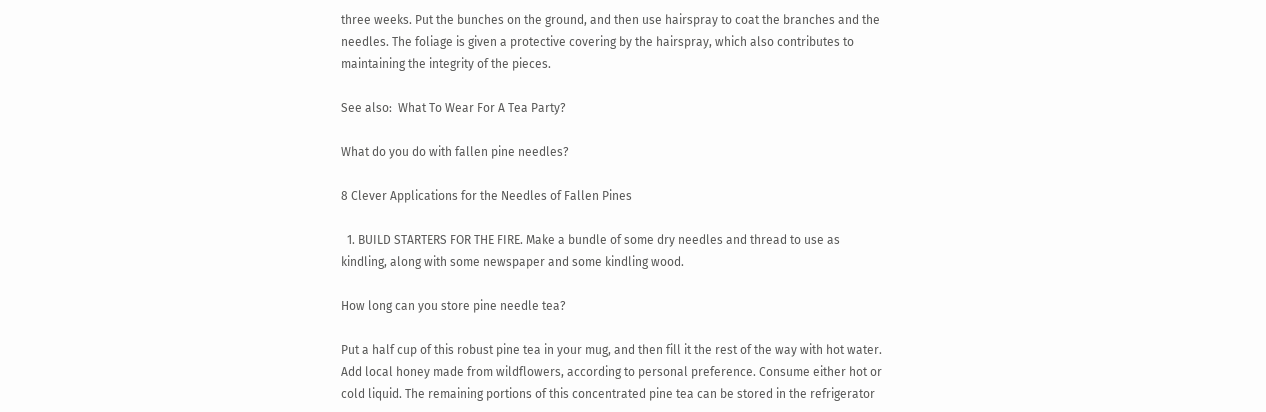three weeks. Put the bunches on the ground, and then use hairspray to coat the branches and the needles. The foliage is given a protective covering by the hairspray, which also contributes to maintaining the integrity of the pieces.

See also:  What To Wear For A Tea Party?

What do you do with fallen pine needles?

8 Clever Applications for the Needles of Fallen Pines

  1. BUILD STARTERS FOR THE FIRE. Make a bundle of some dry needles and thread to use as kindling, along with some newspaper and some kindling wood.

How long can you store pine needle tea?

Put a half cup of this robust pine tea in your mug, and then fill it the rest of the way with hot water. Add local honey made from wildflowers, according to personal preference. Consume either hot or cold liquid. The remaining portions of this concentrated pine tea can be stored in the refrigerator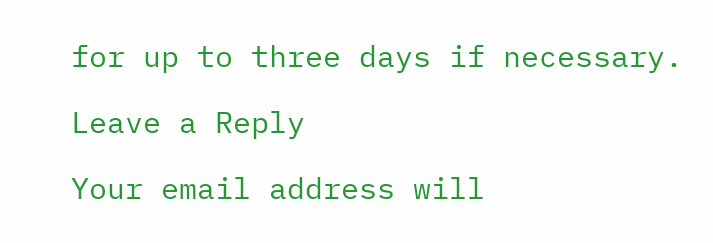for up to three days if necessary.

Leave a Reply

Your email address will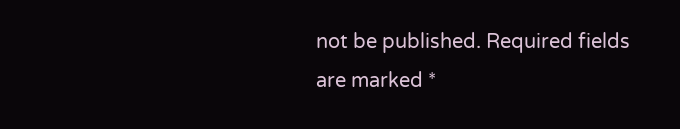not be published. Required fields are marked *